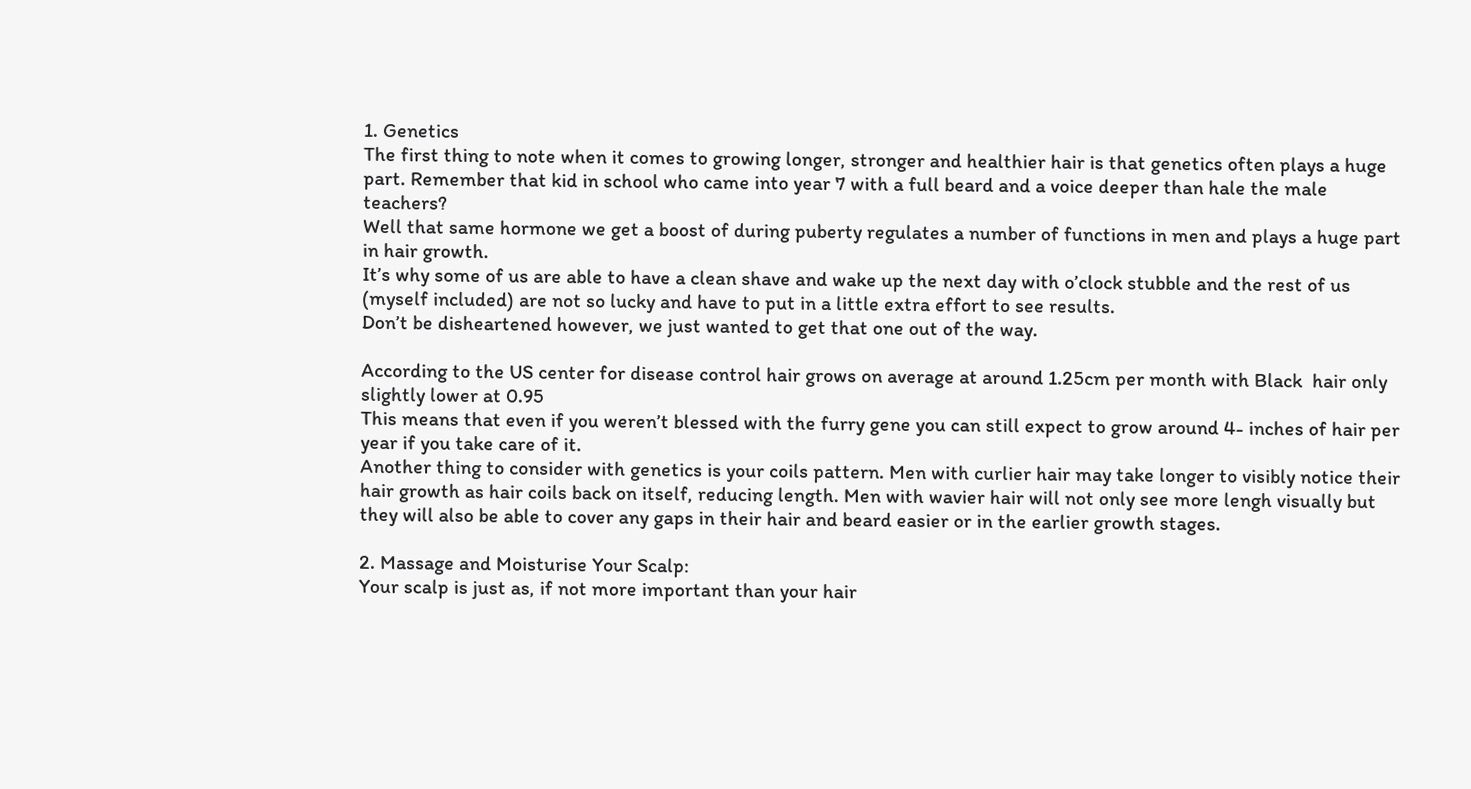1. Genetics
The first thing to note when it comes to growing longer, stronger and healthier hair is that genetics often plays a huge part. Remember that kid in school who came into year 7 with a full beard and a voice deeper than hale the male teachers?
Well that same hormone we get a boost of during puberty regulates a number of functions in men and plays a huge part in hair growth.
It’s why some of us are able to have a clean shave and wake up the next day with o’clock stubble and the rest of us (myself included) are not so lucky and have to put in a little extra effort to see results.
Don’t be disheartened however, we just wanted to get that one out of the way.

According to the US center for disease control hair grows on average at around 1.25cm per month with Black  hair only slightly lower at 0.95
This means that even if you weren’t blessed with the furry gene you can still expect to grow around 4- inches of hair per year if you take care of it.
Another thing to consider with genetics is your coils pattern. Men with curlier hair may take longer to visibly notice their hair growth as hair coils back on itself, reducing length. Men with wavier hair will not only see more lengh visually but they will also be able to cover any gaps in their hair and beard easier or in the earlier growth stages.

2. Massage and Moisturise Your Scalp:
Your scalp is just as, if not more important than your hair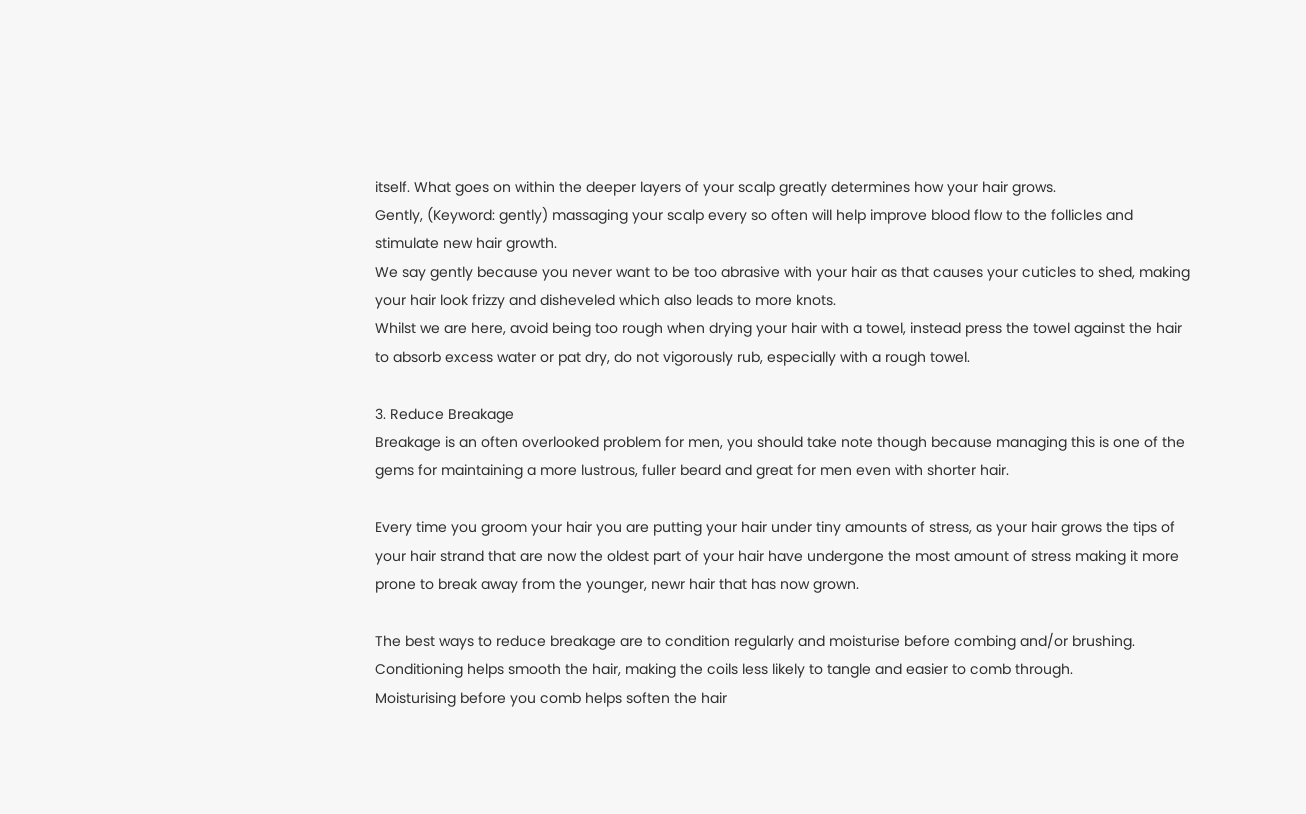itself. What goes on within the deeper layers of your scalp greatly determines how your hair grows.
Gently, (Keyword: gently) massaging your scalp every so often will help improve blood flow to the follicles and stimulate new hair growth.
We say gently because you never want to be too abrasive with your hair as that causes your cuticles to shed, making your hair look frizzy and disheveled which also leads to more knots.
Whilst we are here, avoid being too rough when drying your hair with a towel, instead press the towel against the hair to absorb excess water or pat dry, do not vigorously rub, especially with a rough towel.

3. Reduce Breakage
Breakage is an often overlooked problem for men, you should take note though because managing this is one of the gems for maintaining a more lustrous, fuller beard and great for men even with shorter hair.

Every time you groom your hair you are putting your hair under tiny amounts of stress, as your hair grows the tips of your hair strand that are now the oldest part of your hair have undergone the most amount of stress making it more prone to break away from the younger, newr hair that has now grown.

The best ways to reduce breakage are to condition regularly and moisturise before combing and/or brushing.
Conditioning helps smooth the hair, making the coils less likely to tangle and easier to comb through.
Moisturising before you comb helps soften the hair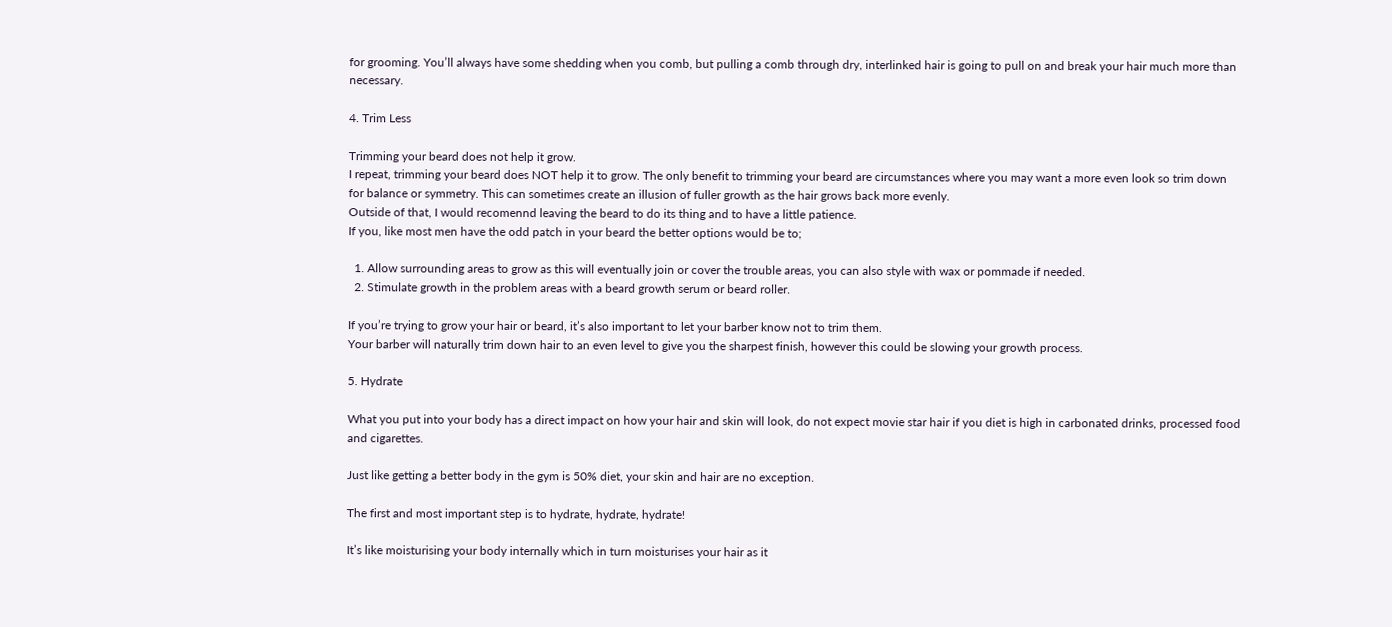for grooming. You’ll always have some shedding when you comb, but pulling a comb through dry, interlinked hair is going to pull on and break your hair much more than necessary.

4. Trim Less

Trimming your beard does not help it grow.
I repeat, trimming your beard does NOT help it to grow. The only benefit to trimming your beard are circumstances where you may want a more even look so trim down for balance or symmetry. This can sometimes create an illusion of fuller growth as the hair grows back more evenly.
Outside of that, I would recomennd leaving the beard to do its thing and to have a little patience.
If you, like most men have the odd patch in your beard the better options would be to;

  1. Allow surrounding areas to grow as this will eventually join or cover the trouble areas, you can also style with wax or pommade if needed.
  2. Stimulate growth in the problem areas with a beard growth serum or beard roller.

If you’re trying to grow your hair or beard, it’s also important to let your barber know not to trim them.
Your barber will naturally trim down hair to an even level to give you the sharpest finish, however this could be slowing your growth process.

5. Hydrate

What you put into your body has a direct impact on how your hair and skin will look, do not expect movie star hair if you diet is high in carbonated drinks, processed food and cigarettes.

Just like getting a better body in the gym is 50% diet, your skin and hair are no exception.

The first and most important step is to hydrate, hydrate, hydrate!

It’s like moisturising your body internally which in turn moisturises your hair as it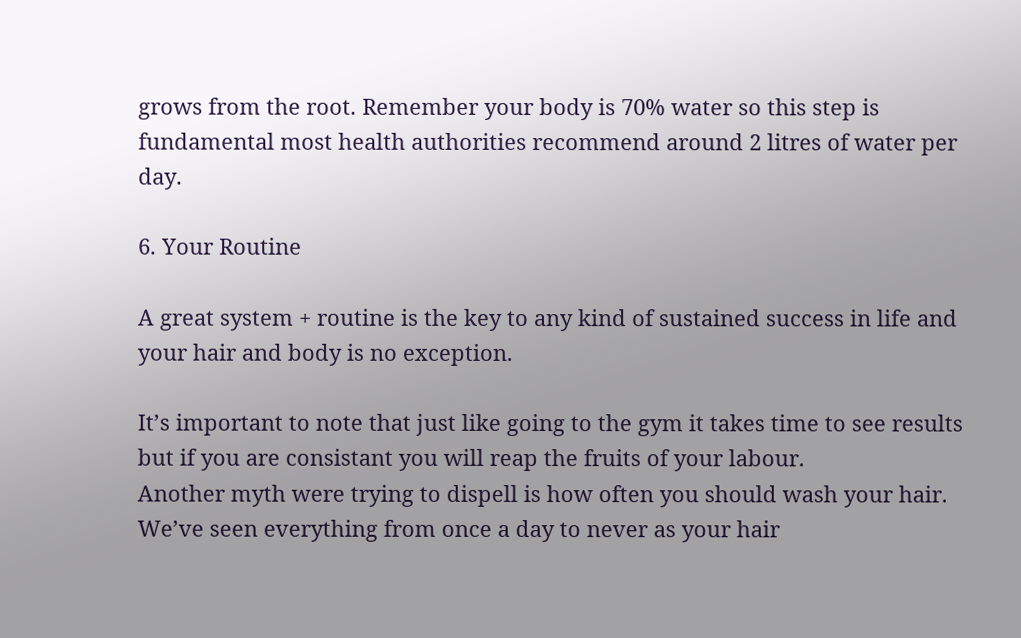grows from the root. Remember your body is 70% water so this step is fundamental most health authorities recommend around 2 litres of water per day.

6. Your Routine

A great system + routine is the key to any kind of sustained success in life and your hair and body is no exception.

It’s important to note that just like going to the gym it takes time to see results but if you are consistant you will reap the fruits of your labour.
Another myth were trying to dispell is how often you should wash your hair.
We’ve seen everything from once a day to never as your hair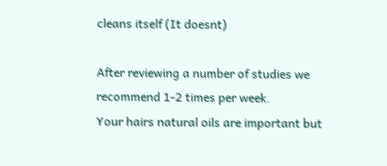cleans itself (It doesnt)

After reviewing a number of studies we recommend 1-2 times per week.
Your hairs natural oils are important but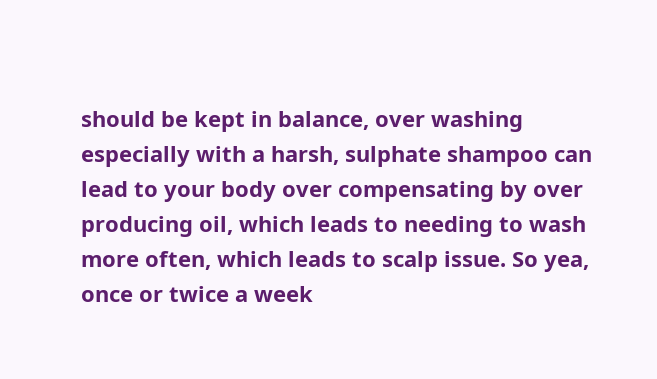should be kept in balance, over washing especially with a harsh, sulphate shampoo can lead to your body over compensating by over producing oil, which leads to needing to wash more often, which leads to scalp issue. So yea, once or twice a week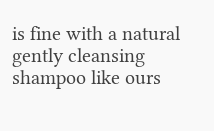is fine with a natural gently cleansing shampoo like ours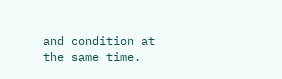and condition at the same time.